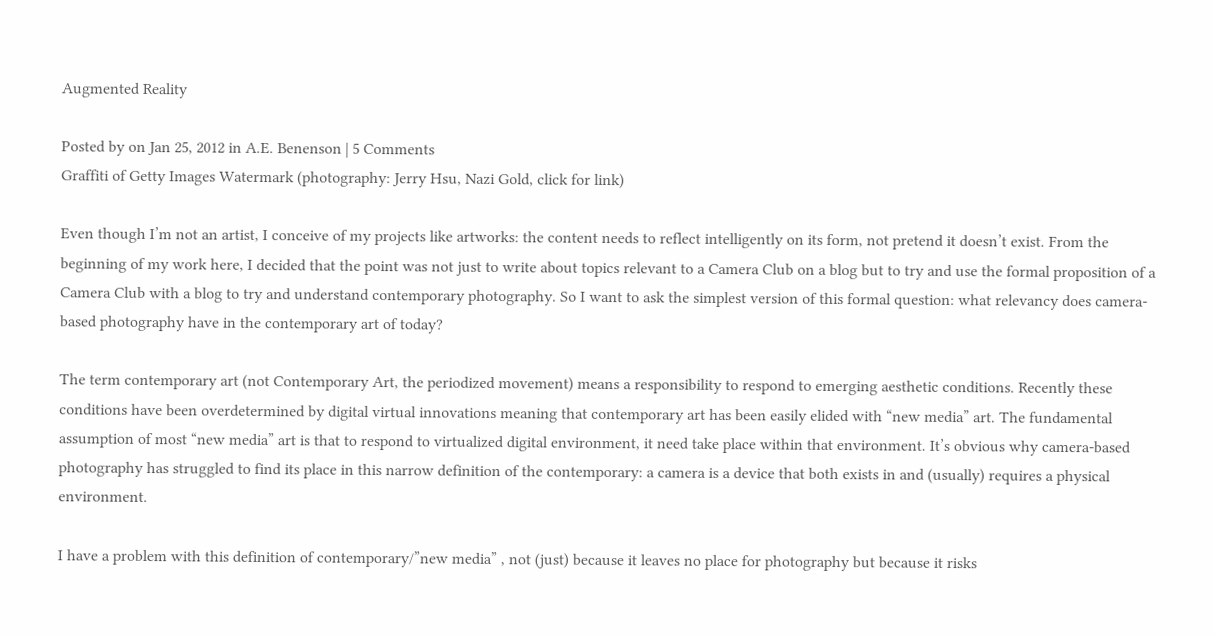Augmented Reality

Posted by on Jan 25, 2012 in A.E. Benenson | 5 Comments
Graffiti of Getty Images Watermark (photography: Jerry Hsu, Nazi Gold, click for link)

Even though I’m not an artist, I conceive of my projects like artworks: the content needs to reflect intelligently on its form, not pretend it doesn’t exist. From the beginning of my work here, I decided that the point was not just to write about topics relevant to a Camera Club on a blog but to try and use the formal proposition of a Camera Club with a blog to try and understand contemporary photography. So I want to ask the simplest version of this formal question: what relevancy does camera-based photography have in the contemporary art of today?

The term contemporary art (not Contemporary Art, the periodized movement) means a responsibility to respond to emerging aesthetic conditions. Recently these conditions have been overdetermined by digital virtual innovations meaning that contemporary art has been easily elided with “new media” art. The fundamental assumption of most “new media” art is that to respond to virtualized digital environment, it need take place within that environment. It’s obvious why camera-based photography has struggled to find its place in this narrow definition of the contemporary: a camera is a device that both exists in and (usually) requires a physical environment.

I have a problem with this definition of contemporary/”new media” , not (just) because it leaves no place for photography but because it risks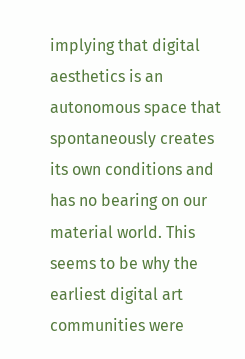implying that digital aesthetics is an autonomous space that spontaneously creates its own conditions and has no bearing on our material world. This seems to be why the earliest digital art communities were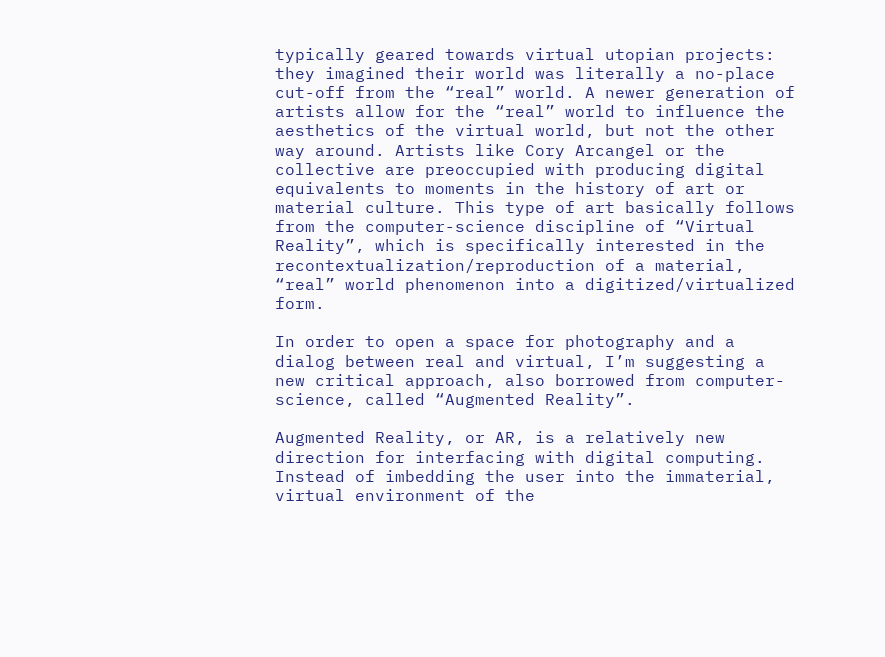typically geared towards virtual utopian projects: they imagined their world was literally a no-place cut-off from the “real” world. A newer generation of artists allow for the “real” world to influence the aesthetics of the virtual world, but not the other way around. Artists like Cory Arcangel or the collective are preoccupied with producing digital equivalents to moments in the history of art or material culture. This type of art basically follows from the computer-science discipline of “Virtual Reality”, which is specifically interested in the recontextualization/reproduction of a material, “real” world phenomenon into a digitized/virtualized form.

In order to open a space for photography and a dialog between real and virtual, I’m suggesting a new critical approach, also borrowed from computer-science, called “Augmented Reality”.

Augmented Reality, or AR, is a relatively new direction for interfacing with digital computing. Instead of imbedding the user into the immaterial, virtual environment of the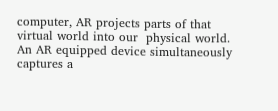computer, AR projects parts of that virtual world into our  physical world. An AR equipped device simultaneously captures a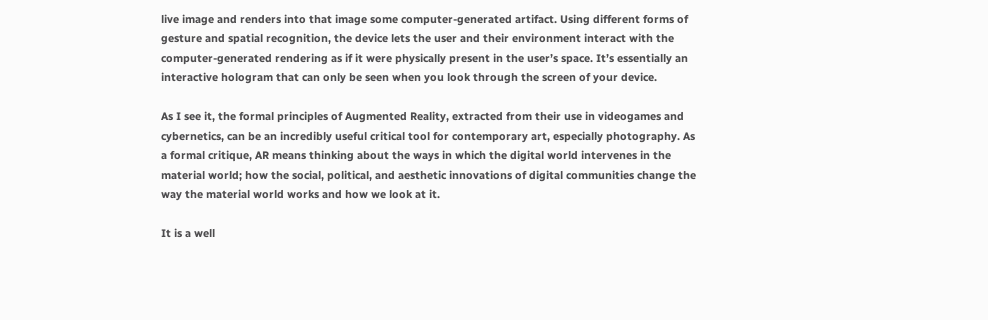live image and renders into that image some computer-generated artifact. Using different forms of gesture and spatial recognition, the device lets the user and their environment interact with the computer-generated rendering as if it were physically present in the user’s space. It’s essentially an interactive hologram that can only be seen when you look through the screen of your device.

As I see it, the formal principles of Augmented Reality, extracted from their use in videogames and cybernetics, can be an incredibly useful critical tool for contemporary art, especially photography. As a formal critique, AR means thinking about the ways in which the digital world intervenes in the material world; how the social, political, and aesthetic innovations of digital communities change the way the material world works and how we look at it.

It is a well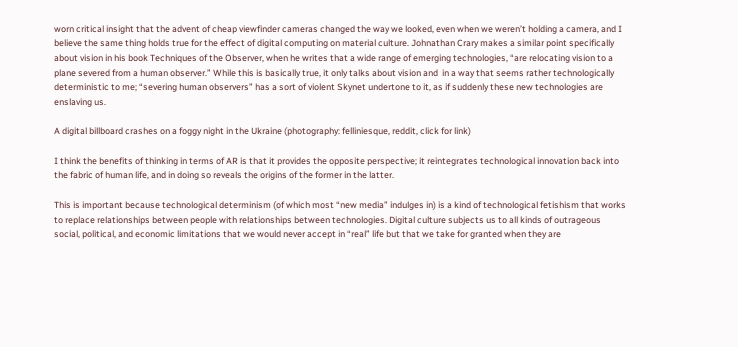worn critical insight that the advent of cheap viewfinder cameras changed the way we looked, even when we weren’t holding a camera, and I believe the same thing holds true for the effect of digital computing on material culture. Johnathan Crary makes a similar point specifically about vision in his book Techniques of the Observer, when he writes that a wide range of emerging technologies, “are relocating vision to a plane severed from a human observer.” While this is basically true, it only talks about vision and  in a way that seems rather technologically deterministic to me; “severing human observers” has a sort of violent Skynet undertone to it, as if suddenly these new technologies are enslaving us.

A digital billboard crashes on a foggy night in the Ukraine (photography: felliniesque, reddit, click for link)

I think the benefits of thinking in terms of AR is that it provides the opposite perspective; it reintegrates technological innovation back into the fabric of human life, and in doing so reveals the origins of the former in the latter.

This is important because technological determinism (of which most “new media” indulges in) is a kind of technological fetishism that works to replace relationships between people with relationships between technologies. Digital culture subjects us to all kinds of outrageous social, political, and economic limitations that we would never accept in “real” life but that we take for granted when they are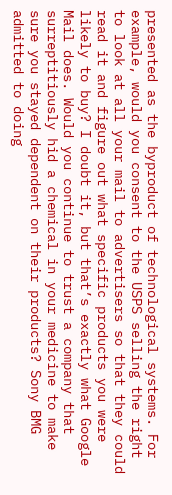presented as the byproduct of technological systems. For example, would you consent to the USPS selling the right to look at all your mail to advertisers so that they could read it and figure out what specific products you were likely to buy? I doubt it, but that’s exactly what Google Mail does. Would you continue to trust a company that surreptitiously hid a chemical in your medicine to make sure you stayed dependent on their products? Sony BMG admitted to doing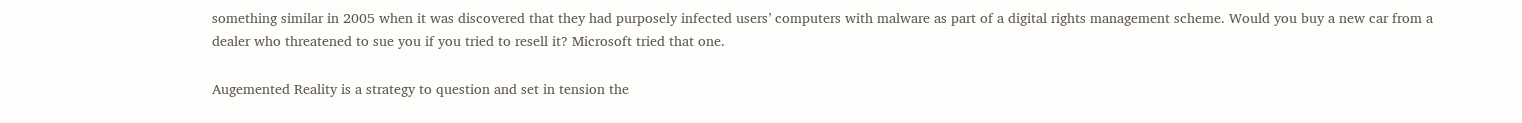something similar in 2005 when it was discovered that they had purposely infected users’ computers with malware as part of a digital rights management scheme. Would you buy a new car from a dealer who threatened to sue you if you tried to resell it? Microsoft tried that one.

Augemented Reality is a strategy to question and set in tension the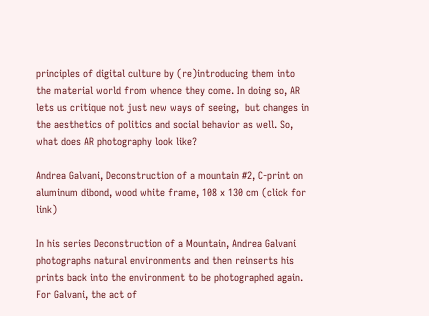principles of digital culture by (re)introducing them into the material world from whence they come. In doing so, AR lets us critique not just new ways of seeing,  but changes in the aesthetics of politics and social behavior as well. So, what does AR photography look like?

Andrea Galvani, Deconstruction of a mountain #2, C-print on aluminum dibond, wood white frame, 108 x 130 cm (click for link)

In his series Deconstruction of a Mountain, Andrea Galvani photographs natural environments and then reinserts his prints back into the environment to be photographed again. For Galvani, the act of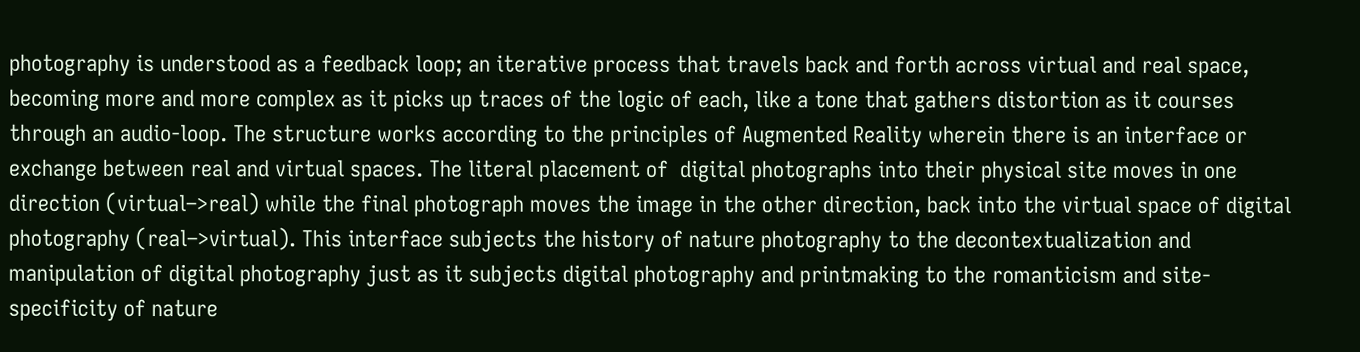photography is understood as a feedback loop; an iterative process that travels back and forth across virtual and real space, becoming more and more complex as it picks up traces of the logic of each, like a tone that gathers distortion as it courses through an audio-loop. The structure works according to the principles of Augmented Reality wherein there is an interface or exchange between real and virtual spaces. The literal placement of  digital photographs into their physical site moves in one direction (virtual–>real) while the final photograph moves the image in the other direction, back into the virtual space of digital photography (real–>virtual). This interface subjects the history of nature photography to the decontextualization and manipulation of digital photography just as it subjects digital photography and printmaking to the romanticism and site-specificity of nature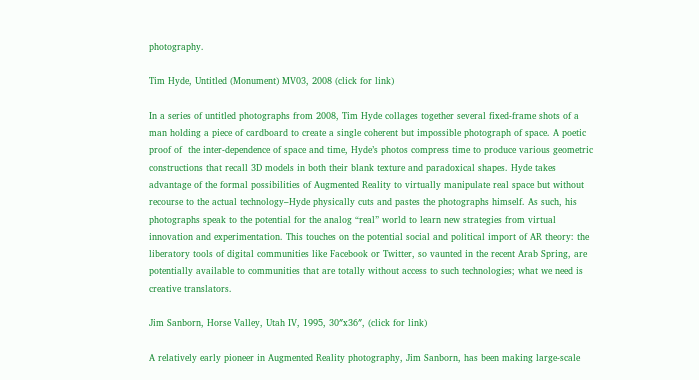photography.

Tim Hyde, Untitled (Monument) MV03, 2008 (click for link)

In a series of untitled photographs from 2008, Tim Hyde collages together several fixed-frame shots of a man holding a piece of cardboard to create a single coherent but impossible photograph of space. A poetic proof of  the inter-dependence of space and time, Hyde’s photos compress time to produce various geometric constructions that recall 3D models in both their blank texture and paradoxical shapes. Hyde takes advantage of the formal possibilities of Augmented Reality to virtually manipulate real space but without recourse to the actual technology–Hyde physically cuts and pastes the photographs himself. As such, his photographs speak to the potential for the analog “real” world to learn new strategies from virtual innovation and experimentation. This touches on the potential social and political import of AR theory: the liberatory tools of digital communities like Facebook or Twitter, so vaunted in the recent Arab Spring, are potentially available to communities that are totally without access to such technologies; what we need is creative translators.

Jim Sanborn, Horse Valley, Utah IV, 1995, 30″x36″, (click for link)

A relatively early pioneer in Augmented Reality photography, Jim Sanborn, has been making large-scale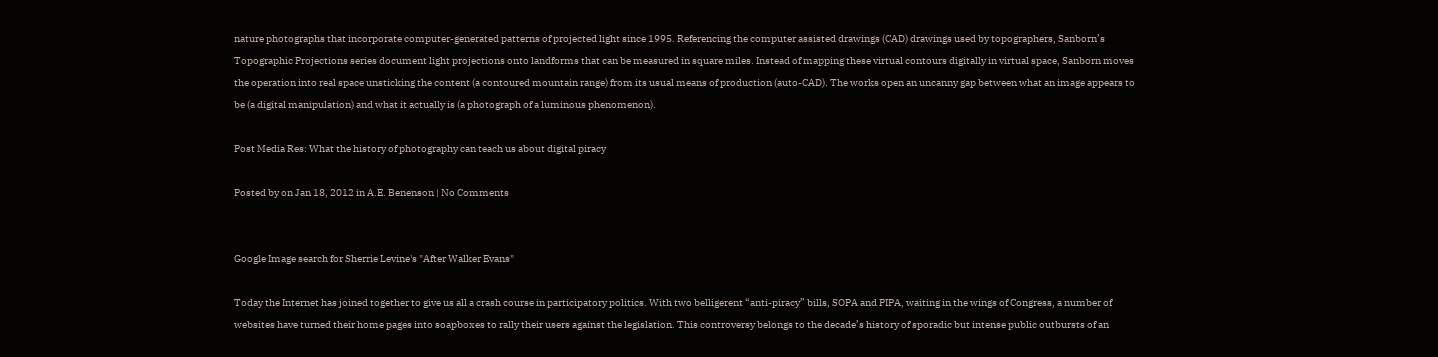nature photographs that incorporate computer-generated patterns of projected light since 1995. Referencing the computer assisted drawings (CAD) drawings used by topographers, Sanborn’s Topographic Projections series document light projections onto landforms that can be measured in square miles. Instead of mapping these virtual contours digitally in virtual space, Sanborn moves the operation into real space unsticking the content (a contoured mountain range) from its usual means of production (auto-CAD). The works open an uncanny gap between what an image appears to be (a digital manipulation) and what it actually is (a photograph of a luminous phenomenon).

Post Media Res: What the history of photography can teach us about digital piracy

Posted by on Jan 18, 2012 in A.E. Benenson | No Comments


Google Image search for Sherrie Levine's "After Walker Evans"

Today the Internet has joined together to give us all a crash course in participatory politics. With two belligerent “anti-piracy” bills, SOPA and PIPA, waiting in the wings of Congress, a number of websites have turned their home pages into soapboxes to rally their users against the legislation. This controversy belongs to the decade’s history of sporadic but intense public outbursts of an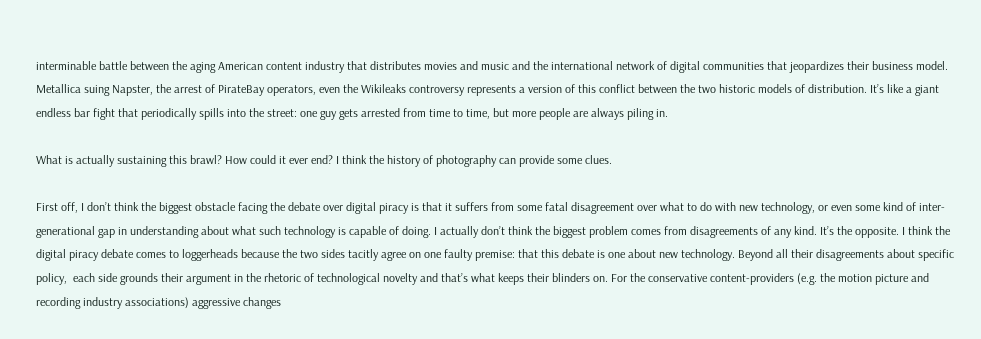interminable battle between the aging American content industry that distributes movies and music and the international network of digital communities that jeopardizes their business model. Metallica suing Napster, the arrest of PirateBay operators, even the Wikileaks controversy represents a version of this conflict between the two historic models of distribution. It’s like a giant endless bar fight that periodically spills into the street: one guy gets arrested from time to time, but more people are always piling in.

What is actually sustaining this brawl? How could it ever end? I think the history of photography can provide some clues.

First off, I don’t think the biggest obstacle facing the debate over digital piracy is that it suffers from some fatal disagreement over what to do with new technology, or even some kind of inter-generational gap in understanding about what such technology is capable of doing. I actually don’t think the biggest problem comes from disagreements of any kind. It’s the opposite. I think the digital piracy debate comes to loggerheads because the two sides tacitly agree on one faulty premise: that this debate is one about new technology. Beyond all their disagreements about specific policy,  each side grounds their argument in the rhetoric of technological novelty and that’s what keeps their blinders on. For the conservative content-providers (e.g. the motion picture and recording industry associations) aggressive changes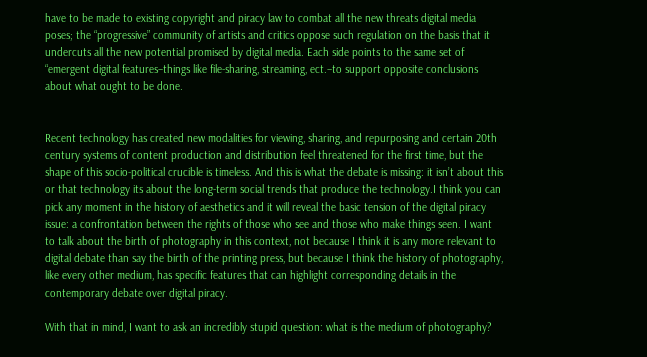have to be made to existing copyright and piracy law to combat all the new threats digital media poses; the “progressive” community of artists and critics oppose such regulation on the basis that it undercuts all the new potential promised by digital media. Each side points to the same set of “emergent digital features–things like file-sharing, streaming, ect.–to support opposite conclusions about what ought to be done.


Recent technology has created new modalities for viewing, sharing, and repurposing and certain 20th century systems of content production and distribution feel threatened for the first time, but the shape of this socio-political crucible is timeless. And this is what the debate is missing: it isn’t about this or that technology its about the long-term social trends that produce the technology.I think you can pick any moment in the history of aesthetics and it will reveal the basic tension of the digital piracy issue: a confrontation between the rights of those who see and those who make things seen. I want to talk about the birth of photography in this context, not because I think it is any more relevant to digital debate than say the birth of the printing press, but because I think the history of photography, like every other medium, has specific features that can highlight corresponding details in the contemporary debate over digital piracy.

With that in mind, I want to ask an incredibly stupid question: what is the medium of photography?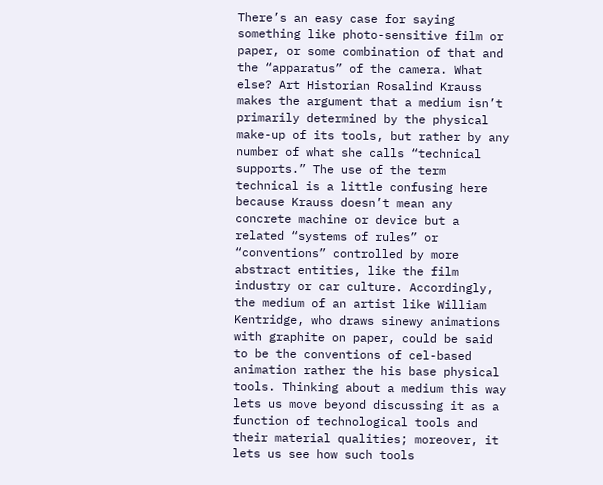There’s an easy case for saying something like photo-sensitive film or paper, or some combination of that and the “apparatus” of the camera. What else? Art Historian Rosalind Krauss makes the argument that a medium isn’t primarily determined by the physical make-up of its tools, but rather by any number of what she calls “technical supports.” The use of the term technical is a little confusing here because Krauss doesn’t mean any concrete machine or device but a related “systems of rules” or “conventions” controlled by more abstract entities, like the film industry or car culture. Accordingly, the medium of an artist like William Kentridge, who draws sinewy animations with graphite on paper, could be said to be the conventions of cel-based animation rather the his base physical tools. Thinking about a medium this way lets us move beyond discussing it as a function of technological tools and their material qualities; moreover, it lets us see how such tools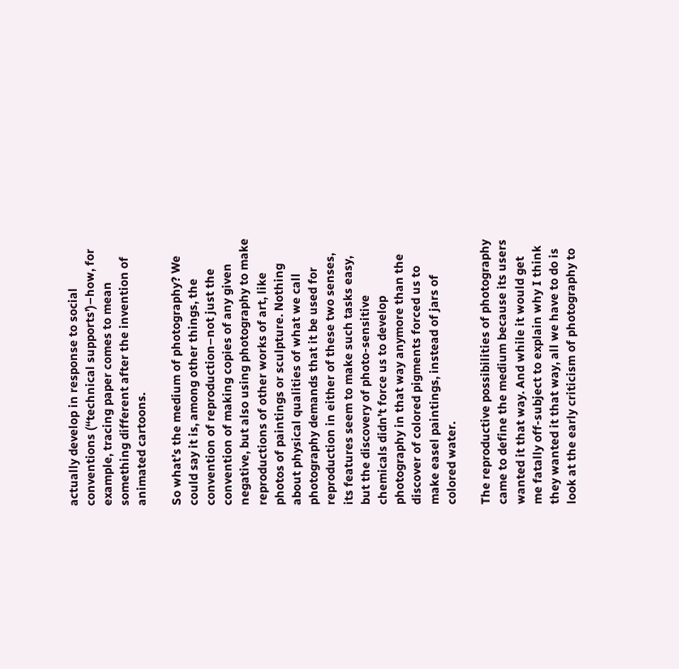actually develop in response to social conventions (“technical supports’)–how, for example, tracing paper comes to mean something different after the invention of animated cartoons.

So what’s the medium of photography? We could say it is, among other things, the convention of reproduction–not just the convention of making copies of any given negative, but also using photography to make reproductions of other works of art, like photos of paintings or sculpture. Nothing about physical qualities of what we call photography demands that it be used for reproduction in either of these two senses, its features seem to make such tasks easy, but the discovery of photo-sensitive chemicals didn’t force us to develop photography in that way anymore than the discover of colored pigments forced us to make easel paintings, instead of jars of colored water.

The reproductive possibilities of photography came to define the medium because its users wanted it that way. And while it would get me fatally off-subject to explain why I think they wanted it that way, all we have to do is look at the early criticism of photography to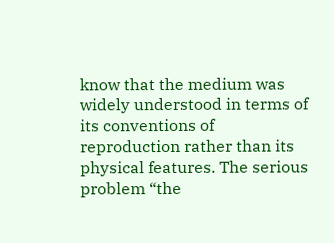know that the medium was widely understood in terms of its conventions of reproduction rather than its physical features. The serious problem “the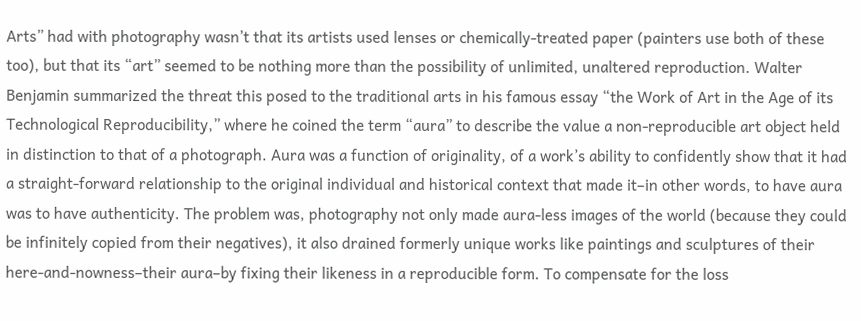Arts” had with photography wasn’t that its artists used lenses or chemically-treated paper (painters use both of these too), but that its “art” seemed to be nothing more than the possibility of unlimited, unaltered reproduction. Walter Benjamin summarized the threat this posed to the traditional arts in his famous essay “the Work of Art in the Age of its Technological Reproducibility,” where he coined the term “aura” to describe the value a non-reproducible art object held in distinction to that of a photograph. Aura was a function of originality, of a work’s ability to confidently show that it had a straight-forward relationship to the original individual and historical context that made it–in other words, to have aura was to have authenticity. The problem was, photography not only made aura-less images of the world (because they could be infinitely copied from their negatives), it also drained formerly unique works like paintings and sculptures of their here-and-nowness–their aura–by fixing their likeness in a reproducible form. To compensate for the loss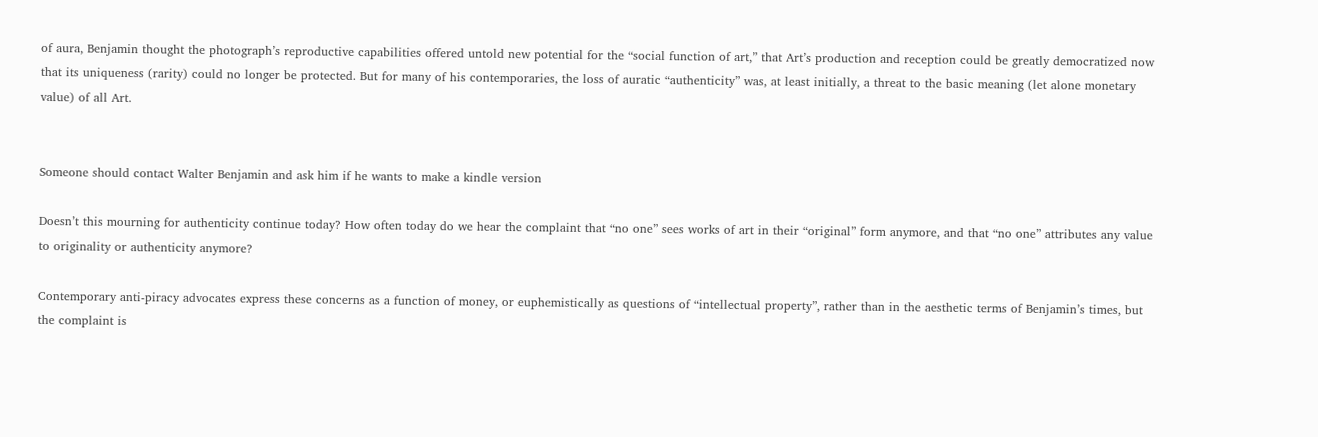of aura, Benjamin thought the photograph’s reproductive capabilities offered untold new potential for the “social function of art,” that Art’s production and reception could be greatly democratized now that its uniqueness (rarity) could no longer be protected. But for many of his contemporaries, the loss of auratic “authenticity” was, at least initially, a threat to the basic meaning (let alone monetary value) of all Art.


Someone should contact Walter Benjamin and ask him if he wants to make a kindle version

Doesn’t this mourning for authenticity continue today? How often today do we hear the complaint that “no one” sees works of art in their “original” form anymore, and that “no one” attributes any value to originality or authenticity anymore?

Contemporary anti-piracy advocates express these concerns as a function of money, or euphemistically as questions of “intellectual property”, rather than in the aesthetic terms of Benjamin’s times, but the complaint is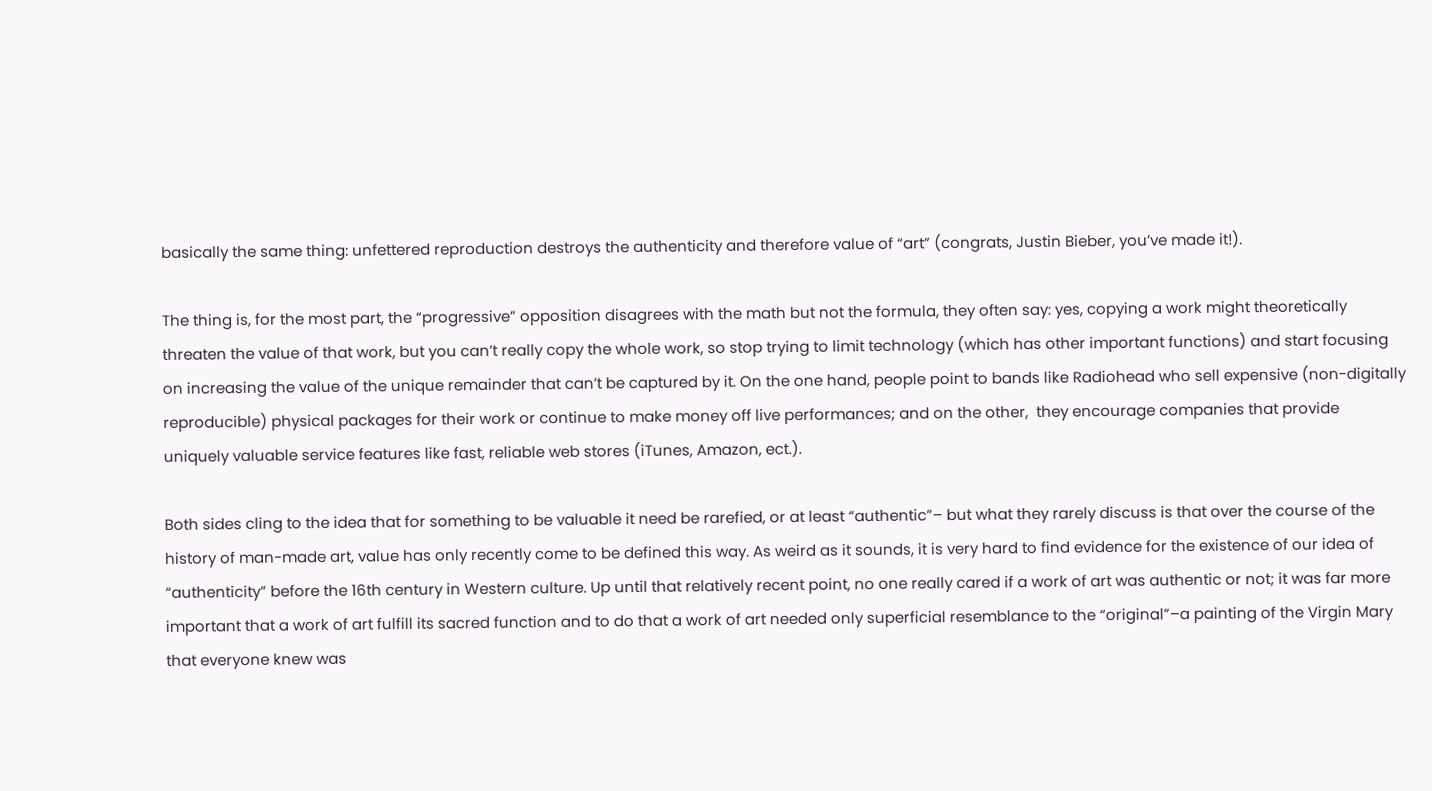basically the same thing: unfettered reproduction destroys the authenticity and therefore value of “art” (congrats, Justin Bieber, you’ve made it!).

The thing is, for the most part, the “progressive” opposition disagrees with the math but not the formula, they often say: yes, copying a work might theoretically threaten the value of that work, but you can’t really copy the whole work, so stop trying to limit technology (which has other important functions) and start focusing on increasing the value of the unique remainder that can’t be captured by it. On the one hand, people point to bands like Radiohead who sell expensive (non-digitally reproducible) physical packages for their work or continue to make money off live performances; and on the other,  they encourage companies that provide uniquely valuable service features like fast, reliable web stores (iTunes, Amazon, ect.).

Both sides cling to the idea that for something to be valuable it need be rarefied, or at least “authentic”– but what they rarely discuss is that over the course of the history of man-made art, value has only recently come to be defined this way. As weird as it sounds, it is very hard to find evidence for the existence of our idea of “authenticity” before the 16th century in Western culture. Up until that relatively recent point, no one really cared if a work of art was authentic or not; it was far more important that a work of art fulfill its sacred function and to do that a work of art needed only superficial resemblance to the “original”–a painting of the Virgin Mary that everyone knew was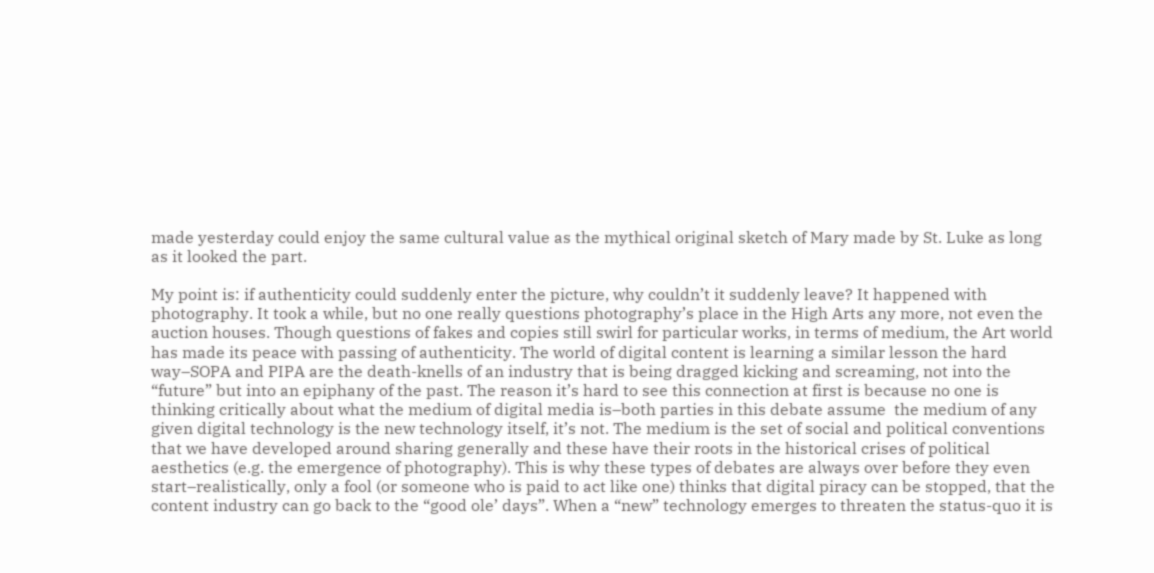made yesterday could enjoy the same cultural value as the mythical original sketch of Mary made by St. Luke as long as it looked the part.

My point is: if authenticity could suddenly enter the picture, why couldn’t it suddenly leave? It happened with photography. It took a while, but no one really questions photography’s place in the High Arts any more, not even the auction houses. Though questions of fakes and copies still swirl for particular works, in terms of medium, the Art world has made its peace with passing of authenticity. The world of digital content is learning a similar lesson the hard way–SOPA and PIPA are the death-knells of an industry that is being dragged kicking and screaming, not into the “future” but into an epiphany of the past. The reason it’s hard to see this connection at first is because no one is thinking critically about what the medium of digital media is–both parties in this debate assume  the medium of any given digital technology is the new technology itself, it’s not. The medium is the set of social and political conventions that we have developed around sharing generally and these have their roots in the historical crises of political aesthetics (e.g. the emergence of photography). This is why these types of debates are always over before they even start–realistically, only a fool (or someone who is paid to act like one) thinks that digital piracy can be stopped, that the content industry can go back to the “good ole’ days”. When a “new” technology emerges to threaten the status-quo it is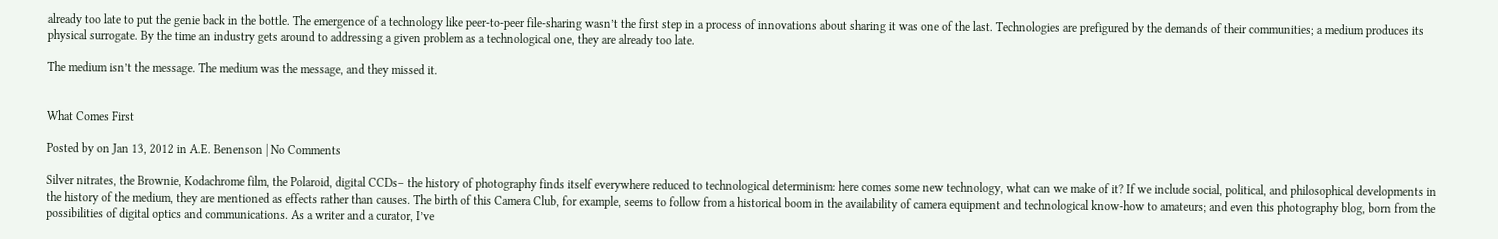already too late to put the genie back in the bottle. The emergence of a technology like peer-to-peer file-sharing wasn’t the first step in a process of innovations about sharing it was one of the last. Technologies are prefigured by the demands of their communities; a medium produces its physical surrogate. By the time an industry gets around to addressing a given problem as a technological one, they are already too late.

The medium isn’t the message. The medium was the message, and they missed it.


What Comes First

Posted by on Jan 13, 2012 in A.E. Benenson | No Comments

Silver nitrates, the Brownie, Kodachrome film, the Polaroid, digital CCDs– the history of photography finds itself everywhere reduced to technological determinism: here comes some new technology, what can we make of it? If we include social, political, and philosophical developments in the history of the medium, they are mentioned as effects rather than causes. The birth of this Camera Club, for example, seems to follow from a historical boom in the availability of camera equipment and technological know-how to amateurs; and even this photography blog, born from the possibilities of digital optics and communications. As a writer and a curator, I’ve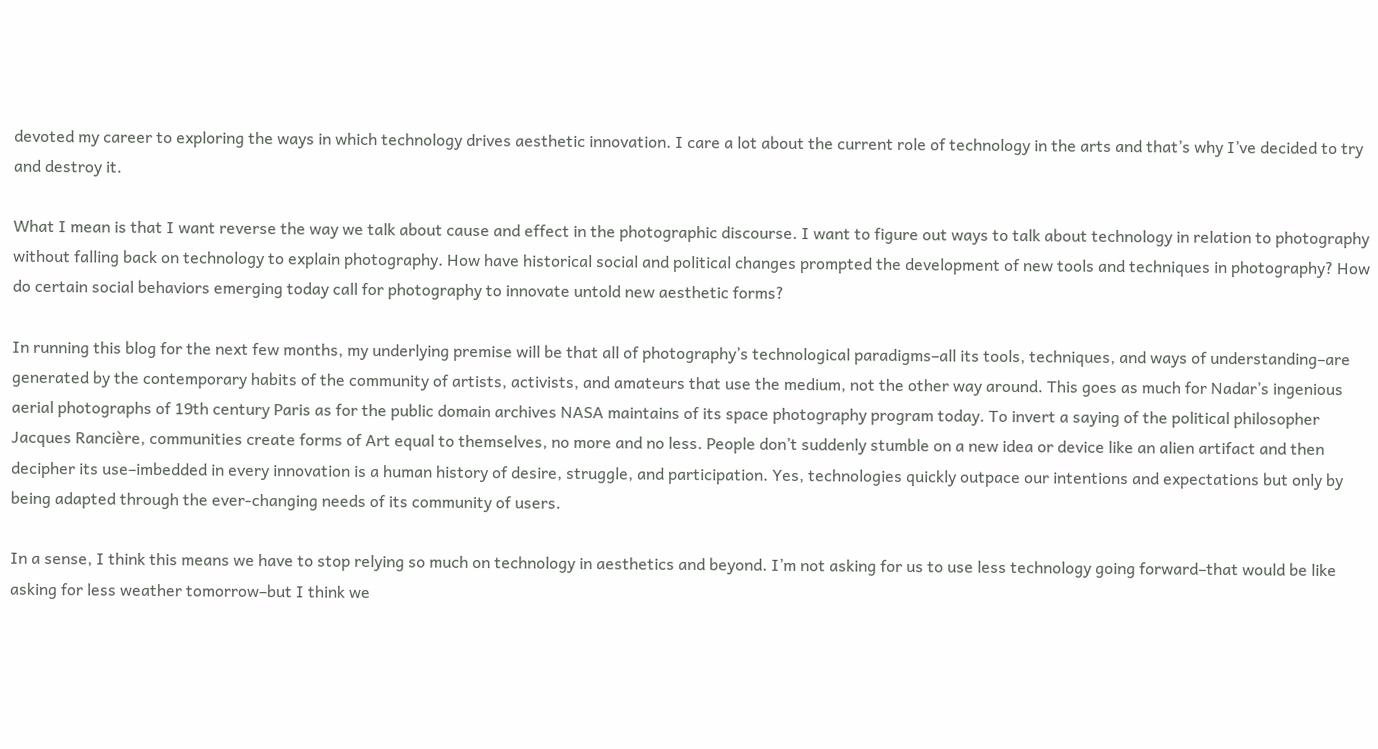devoted my career to exploring the ways in which technology drives aesthetic innovation. I care a lot about the current role of technology in the arts and that’s why I’ve decided to try and destroy it.

What I mean is that I want reverse the way we talk about cause and effect in the photographic discourse. I want to figure out ways to talk about technology in relation to photography without falling back on technology to explain photography. How have historical social and political changes prompted the development of new tools and techniques in photography? How do certain social behaviors emerging today call for photography to innovate untold new aesthetic forms?

In running this blog for the next few months, my underlying premise will be that all of photography’s technological paradigms–all its tools, techniques, and ways of understanding–are generated by the contemporary habits of the community of artists, activists, and amateurs that use the medium, not the other way around. This goes as much for Nadar’s ingenious aerial photographs of 19th century Paris as for the public domain archives NASA maintains of its space photography program today. To invert a saying of the political philosopher Jacques Rancière, communities create forms of Art equal to themselves, no more and no less. People don’t suddenly stumble on a new idea or device like an alien artifact and then decipher its use–imbedded in every innovation is a human history of desire, struggle, and participation. Yes, technologies quickly outpace our intentions and expectations but only by being adapted through the ever-changing needs of its community of users.

In a sense, I think this means we have to stop relying so much on technology in aesthetics and beyond. I’m not asking for us to use less technology going forward–that would be like asking for less weather tomorrow–but I think we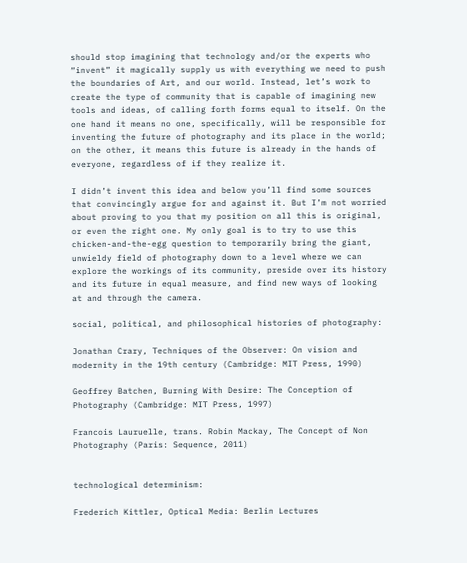should stop imagining that technology and/or the experts who “invent” it magically supply us with everything we need to push the boundaries of Art, and our world. Instead, let’s work to create the type of community that is capable of imagining new tools and ideas, of calling forth forms equal to itself. On the one hand it means no one, specifically, will be responsible for inventing the future of photography and its place in the world; on the other, it means this future is already in the hands of everyone, regardless of if they realize it.

I didn’t invent this idea and below you’ll find some sources that convincingly argue for and against it. But I’m not worried about proving to you that my position on all this is original, or even the right one. My only goal is to try to use this chicken-and-the-egg question to temporarily bring the giant, unwieldy field of photography down to a level where we can explore the workings of its community, preside over its history and its future in equal measure, and find new ways of looking at and through the camera.

social, political, and philosophical histories of photography:

Jonathan Crary, Techniques of the Observer: On vision and modernity in the 19th century (Cambridge: MIT Press, 1990)

Geoffrey Batchen, Burning With Desire: The Conception of Photography (Cambridge: MIT Press, 1997)

Francois Lauruelle, trans. Robin Mackay, The Concept of Non Photography (Paris: Sequence, 2011)


technological determinism:

Frederich Kittler, Optical Media: Berlin Lectures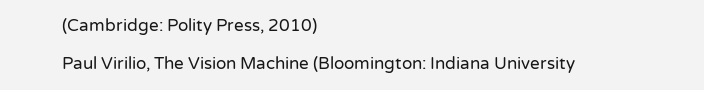(Cambridge: Polity Press, 2010)

Paul Virilio, The Vision Machine (Bloomington: Indiana University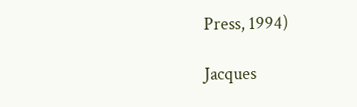Press, 1994)

Jacques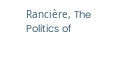Rancière, The Politics of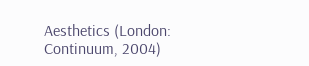Aesthetics (London: Continuum, 2004)